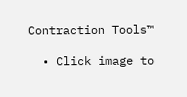Contraction Tools™

  • Click image to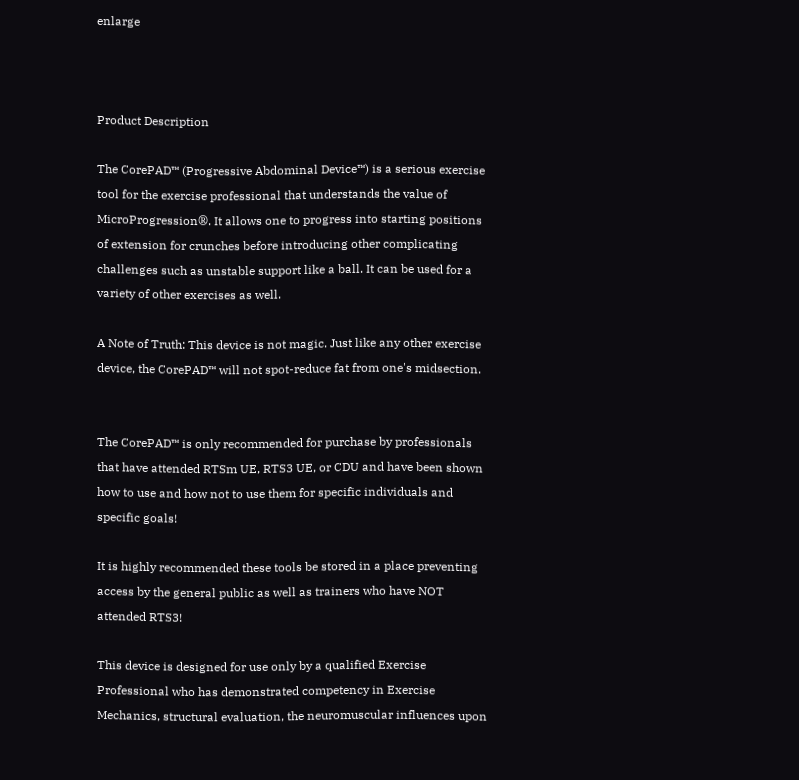enlarge



Product Description

The CorePAD™ (Progressive Abdominal Device™) is a serious exercise tool for the exercise professional that understands the value of MicroProgression®. It allows one to progress into starting positions of extension for crunches before introducing other complicating challenges such as unstable support like a ball. It can be used for a variety of other exercises as well.

A Note of Truth: This device is not magic. Just like any other exercise device, the CorePAD™ will not spot-reduce fat from one's midsection.


The CorePAD™ is only recommended for purchase by professionals that have attended RTSm UE, RTS3 UE, or CDU and have been shown how to use and how not to use them for specific individuals and specific goals!

It is highly recommended these tools be stored in a place preventing access by the general public as well as trainers who have NOT attended RTS3!

This device is designed for use only by a qualified Exercise Professional who has demonstrated competency in Exercise Mechanics, structural evaluation, the neuromuscular influences upon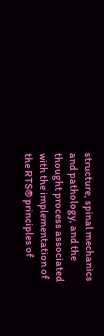structure, spinal mechanics and pathology, and the thought process associated with the implementation of the RTS® principles of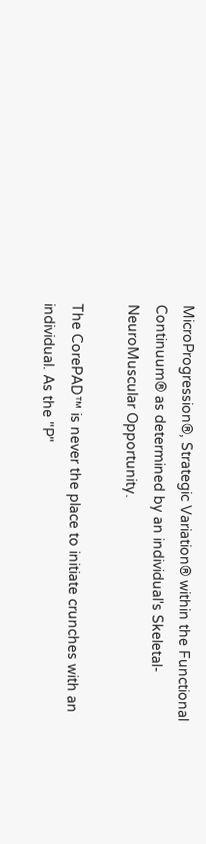MicroProgression®, Strategic Variation® within the Functional Continuum® as determined by an individual's Skeletal-NeuroMuscular Opportunity.

The CorePAD™ is never the place to initiate crunches with an individual. As the "P"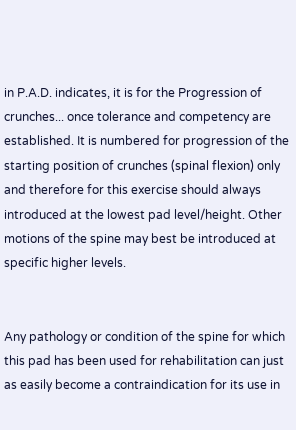in P.A.D. indicates, it is for the Progression of crunches... once tolerance and competency are established. It is numbered for progression of the starting position of crunches (spinal flexion) only and therefore for this exercise should always introduced at the lowest pad level/height. Other motions of the spine may best be introduced at specific higher levels.


Any pathology or condition of the spine for which this pad has been used for rehabilitation can just as easily become a contraindication for its use in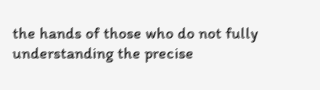the hands of those who do not fully understanding the precise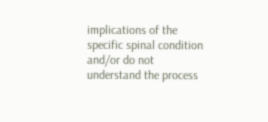implications of the specific spinal condition and/or do not understand the process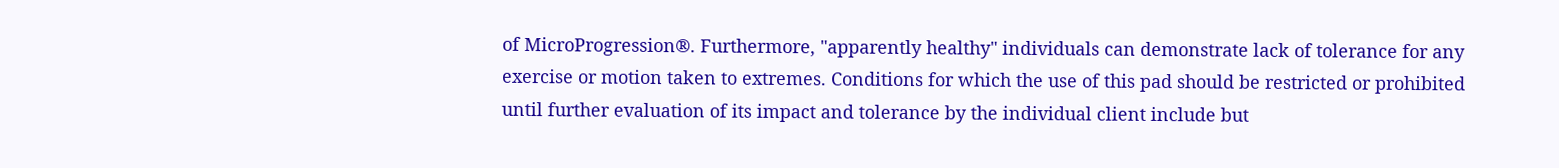of MicroProgression®. Furthermore, "apparently healthy" individuals can demonstrate lack of tolerance for any exercise or motion taken to extremes. Conditions for which the use of this pad should be restricted or prohibited until further evaluation of its impact and tolerance by the individual client include but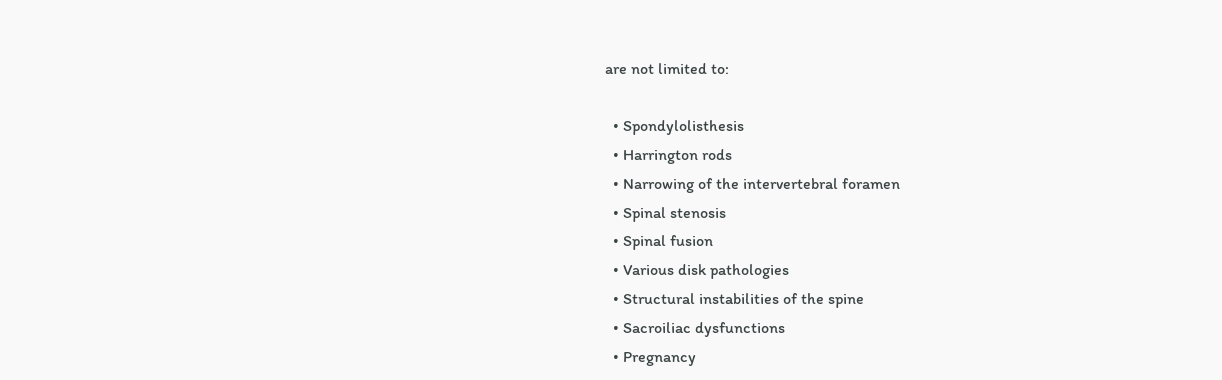are not limited to:

  • Spondylolisthesis
  • Harrington rods
  • Narrowing of the intervertebral foramen
  • Spinal stenosis
  • Spinal fusion
  • Various disk pathologies
  • Structural instabilities of the spine
  • Sacroiliac dysfunctions
  • Pregnancy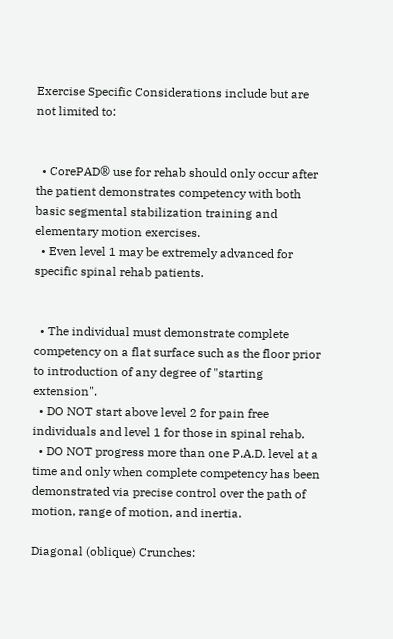Exercise Specific Considerations include but are not limited to:


  • CorePAD® use for rehab should only occur after the patient demonstrates competency with both basic segmental stabilization training and elementary motion exercises.
  • Even level 1 may be extremely advanced for specific spinal rehab patients.


  • The individual must demonstrate complete competency on a flat surface such as the floor prior to introduction of any degree of "starting extension".
  • DO NOT start above level 2 for pain free individuals and level 1 for those in spinal rehab.
  • DO NOT progress more than one P.A.D. level at a time and only when complete competency has been demonstrated via precise control over the path of motion, range of motion, and inertia.

Diagonal (oblique) Crunches: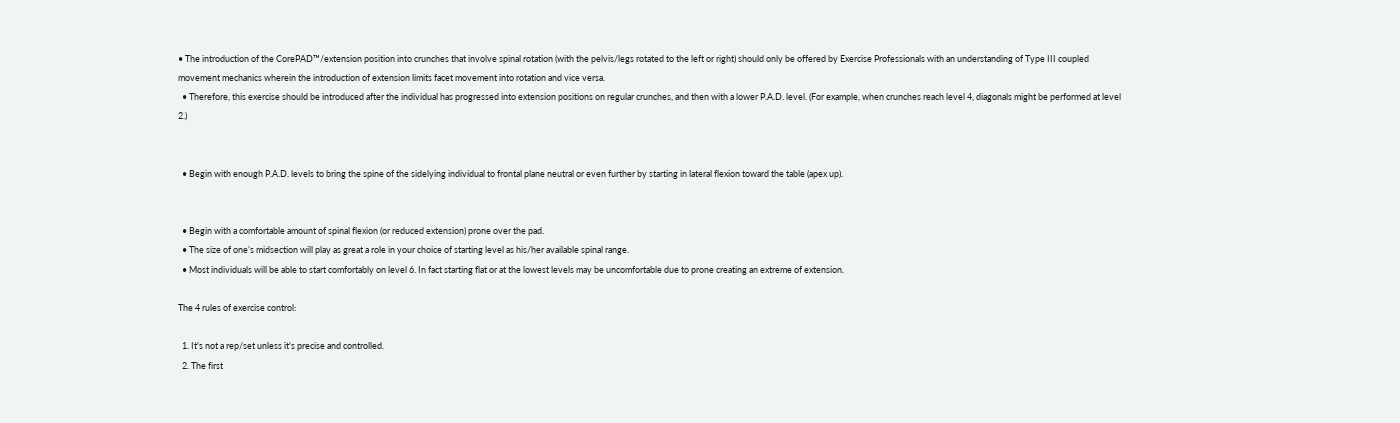• The introduction of the CorePAD™/extension position into crunches that involve spinal rotation (with the pelvis/legs rotated to the left or right) should only be offered by Exercise Professionals with an understanding of Type III coupled movement mechanics wherein the introduction of extension limits facet movement into rotation and vice versa.
  • Therefore, this exercise should be introduced after the individual has progressed into extension positions on regular crunches, and then with a lower P.A.D. level. (For example, when crunches reach level 4, diagonals might be performed at level 2.)


  • Begin with enough P.A.D. levels to bring the spine of the sidelying individual to frontal plane neutral or even further by starting in lateral flexion toward the table (apex up).


  • Begin with a comfortable amount of spinal flexion (or reduced extension) prone over the pad.
  • The size of one’s midsection will play as great a role in your choice of starting level as his/her available spinal range.
  • Most individuals will be able to start comfortably on level 6. In fact starting flat or at the lowest levels may be uncomfortable due to prone creating an extreme of extension.

The 4 rules of exercise control:

  1. It's not a rep/set unless it's precise and controlled.
  2. The first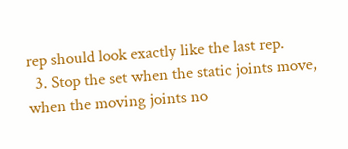rep should look exactly like the last rep.
  3. Stop the set when the static joints move, when the moving joints no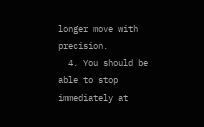longer move with precision.
  4. You should be able to stop immediately at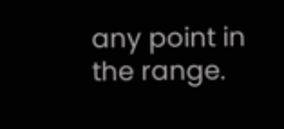any point in the range.